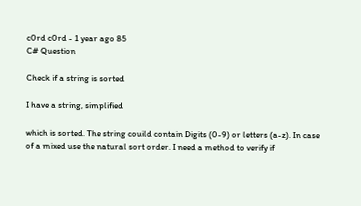c0rd c0rd - 1 year ago 85
C# Question

Check if a string is sorted

I have a string, simplified

which is sorted. The string couild contain Digits (0-9) or letters (a-z). In case of a mixed use the natural sort order. I need a method to verify if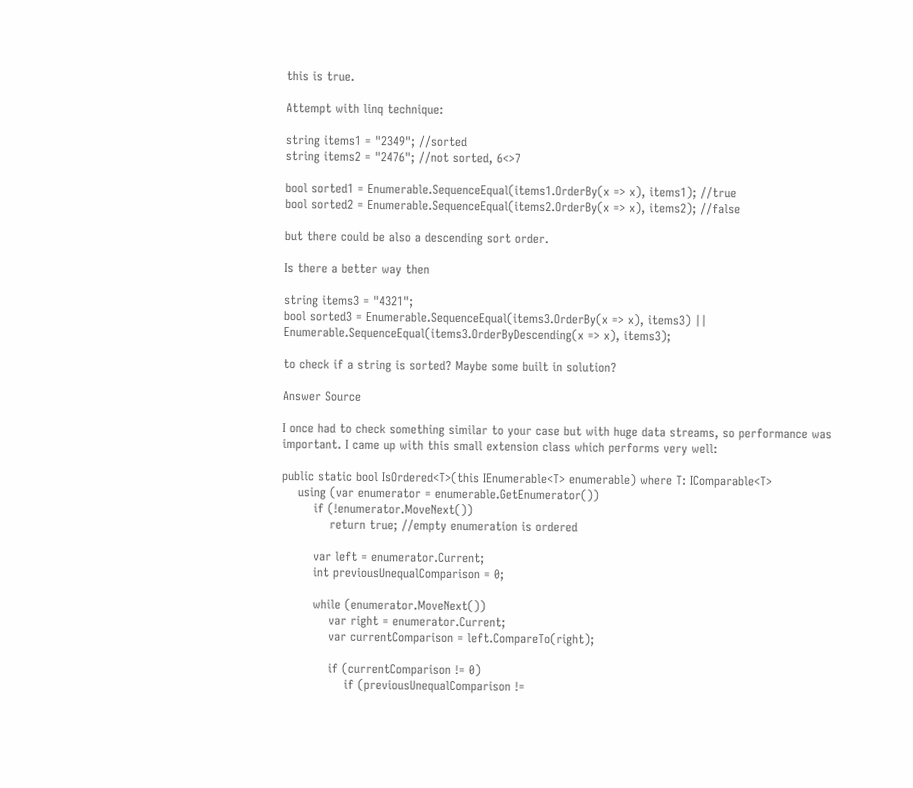this is true.

Attempt with linq technique:

string items1 = "2349"; //sorted
string items2 = "2476"; //not sorted, 6<>7

bool sorted1 = Enumerable.SequenceEqual(items1.OrderBy(x => x), items1); //true
bool sorted2 = Enumerable.SequenceEqual(items2.OrderBy(x => x), items2); //false

but there could be also a descending sort order.

Is there a better way then

string items3 = "4321";
bool sorted3 = Enumerable.SequenceEqual(items3.OrderBy(x => x), items3) || Enumerable.SequenceEqual(items3.OrderByDescending(x => x), items3);

to check if a string is sorted? Maybe some built in solution?

Answer Source

I once had to check something similar to your case but with huge data streams, so performance was important. I came up with this small extension class which performs very well:

public static bool IsOrdered<T>(this IEnumerable<T> enumerable) where T: IComparable<T>
    using (var enumerator = enumerable.GetEnumerator())
        if (!enumerator.MoveNext())
            return true; //empty enumeration is ordered

        var left = enumerator.Current;
        int previousUnequalComparison = 0;

        while (enumerator.MoveNext())
            var right = enumerator.Current;
            var currentComparison = left.CompareTo(right);

            if (currentComparison != 0)
                if (previousUnequalComparison !=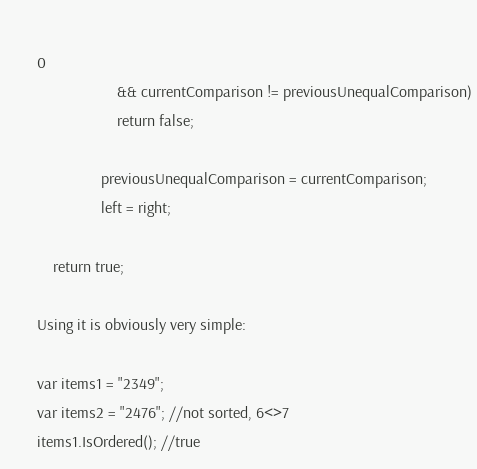0
                    && currentComparison != previousUnequalComparison)
                    return false;

                previousUnequalComparison = currentComparison;
                left = right;

    return true;

Using it is obviously very simple:

var items1 = "2349";
var items2 = "2476"; //not sorted, 6<>7
items1.IsOrdered(); //true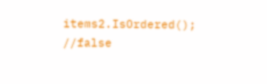items2.IsOrdered(); //false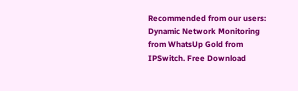Recommended from our users: Dynamic Network Monitoring from WhatsUp Gold from IPSwitch. Free Download